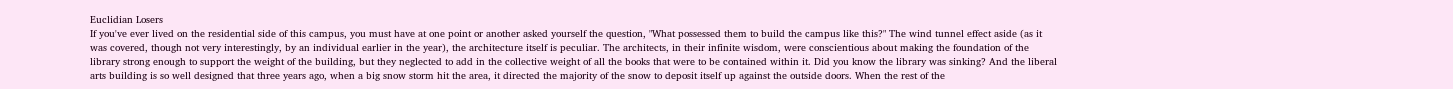Euclidian Losers
If you've ever lived on the residential side of this campus, you must have at one point or another asked yourself the question, "What possessed them to build the campus like this?" The wind tunnel effect aside (as it was covered, though not very interestingly, by an individual earlier in the year), the architecture itself is peculiar. The architects, in their infinite wisdom, were conscientious about making the foundation of the library strong enough to support the weight of the building, but they neglected to add in the collective weight of all the books that were to be contained within it. Did you know the library was sinking? And the liberal arts building is so well designed that three years ago, when a big snow storm hit the area, it directed the majority of the snow to deposit itself up against the outside doors. When the rest of the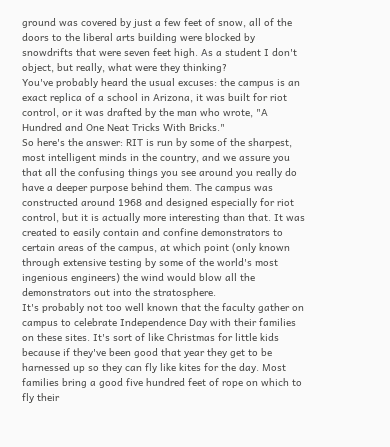ground was covered by just a few feet of snow, all of the doors to the liberal arts building were blocked by snowdrifts that were seven feet high. As a student I don't object, but really, what were they thinking?
You've probably heard the usual excuses: the campus is an exact replica of a school in Arizona, it was built for riot control, or it was drafted by the man who wrote, "A Hundred and One Neat Tricks With Bricks."
So here's the answer: RIT is run by some of the sharpest, most intelligent minds in the country, and we assure you that all the confusing things you see around you really do have a deeper purpose behind them. The campus was constructed around 1968 and designed especially for riot control, but it is actually more interesting than that. It was created to easily contain and confine demonstrators to certain areas of the campus, at which point (only known through extensive testing by some of the world's most ingenious engineers) the wind would blow all the demonstrators out into the stratosphere.
It's probably not too well known that the faculty gather on campus to celebrate Independence Day with their families on these sites. It's sort of like Christmas for little kids because if they've been good that year they get to be harnessed up so they can fly like kites for the day. Most families bring a good five hundred feet of rope on which to fly their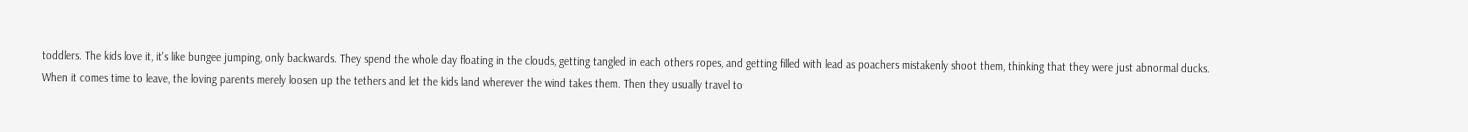toddlers. The kids love it, it's like bungee jumping, only backwards. They spend the whole day floating in the clouds, getting tangled in each others ropes, and getting filled with lead as poachers mistakenly shoot them, thinking that they were just abnormal ducks.
When it comes time to leave, the loving parents merely loosen up the tethers and let the kids land wherever the wind takes them. Then they usually travel to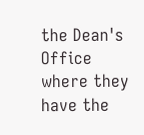the Dean's Office where they have the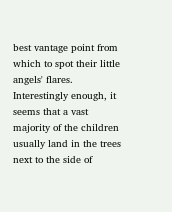best vantage point from which to spot their little angels' flares.
Interestingly enough, it seems that a vast majority of the children usually land in the trees next to the side of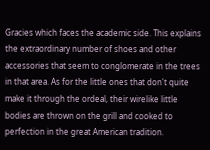Gracies which faces the academic side. This explains the extraordinary number of shoes and other accessories that seem to conglomerate in the trees in that area. As for the little ones that don't quite make it through the ordeal, their wirelike little bodies are thrown on the grill and cooked to perfection in the great American tradition.